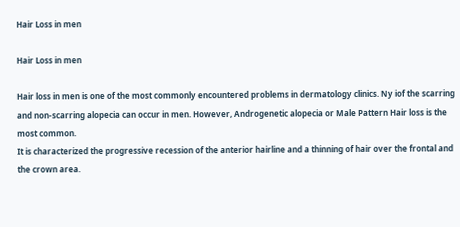Hair Loss in men

Hair Loss in men

Hair loss in men is one of the most commonly encountered problems in dermatology clinics. Ny iof the scarring and non-scarring alopecia can occur in men. However, Androgenetic alopecia or Male Pattern Hair loss is the most common.
It is characterized the progressive recession of the anterior hairline and a thinning of hair over the frontal and the crown area.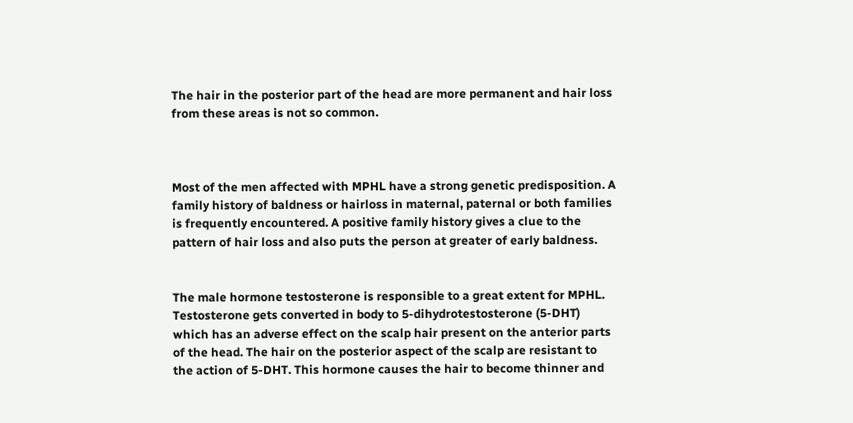The hair in the posterior part of the head are more permanent and hair loss from these areas is not so common.



Most of the men affected with MPHL have a strong genetic predisposition. A family history of baldness or hairloss in maternal, paternal or both families is frequently encountered. A positive family history gives a clue to the pattern of hair loss and also puts the person at greater of early baldness.


The male hormone testosterone is responsible to a great extent for MPHL. Testosterone gets converted in body to 5-dihydrotestosterone (5-DHT) which has an adverse effect on the scalp hair present on the anterior parts of the head. The hair on the posterior aspect of the scalp are resistant to the action of 5-DHT. This hormone causes the hair to become thinner and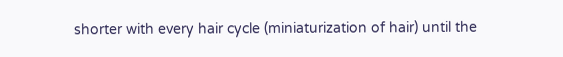shorter with every hair cycle (miniaturization of hair) until the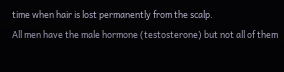time when hair is lost permanently from the scalp.
All men have the male hormone (testosterone) but not all of them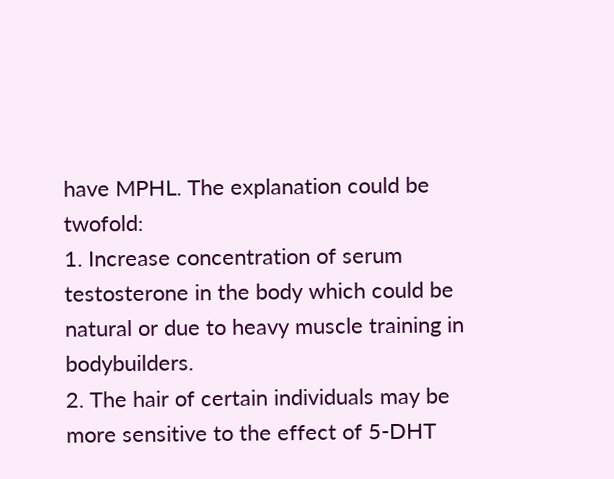have MPHL. The explanation could be twofold:
1. Increase concentration of serum testosterone in the body which could be natural or due to heavy muscle training in bodybuilders.
2. The hair of certain individuals may be more sensitive to the effect of 5-DHT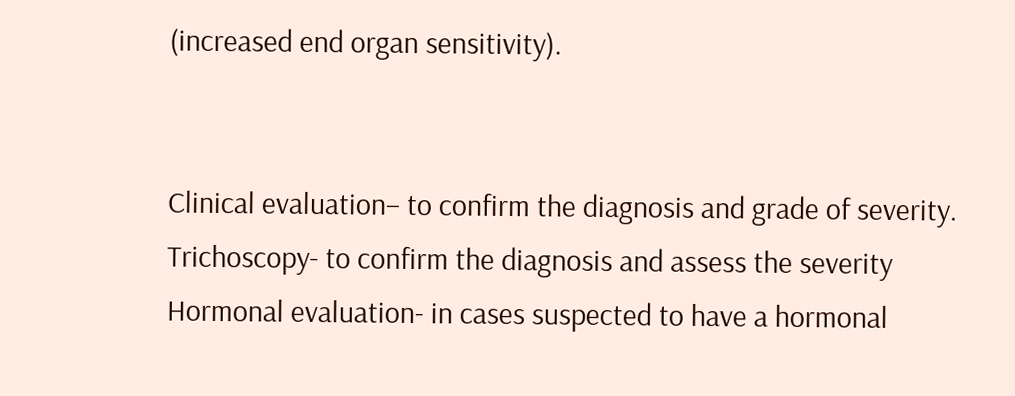(increased end organ sensitivity).


Clinical evaluation– to confirm the diagnosis and grade of severity.
Trichoscopy- to confirm the diagnosis and assess the severity
Hormonal evaluation- in cases suspected to have a hormonal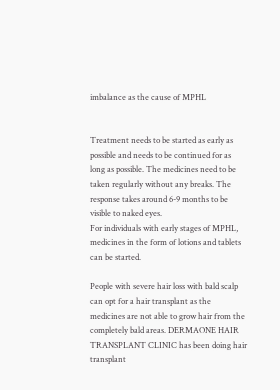imbalance as the cause of MPHL


Treatment needs to be started as early as possible and needs to be continued for as long as possible. The medicines need to be taken regularly without any breaks. The response takes around 6-9 months to be visible to naked eyes.
For individuals with early stages of MPHL, medicines in the form of lotions and tablets can be started.

People with severe hair loss with bald scalp can opt for a hair transplant as the medicines are not able to grow hair from the completely bald areas. DERMAONE HAIR TRANSPLANT CLINIC has been doing hair transplant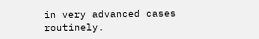in very advanced cases routinely.